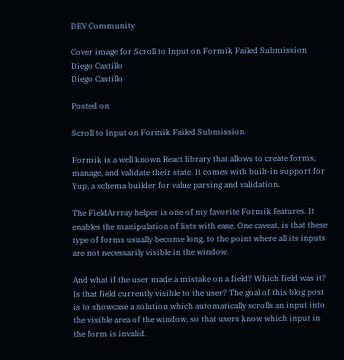DEV Community

Cover image for Scroll to Input on Formik Failed Submission
Diego Castillo
Diego Castillo

Posted on

Scroll to Input on Formik Failed Submission

Formik is a well known React library that allows to create forms, manage, and validate their state. It comes with built-in support for Yup, a schema builder for value parsing and validation.

The FieldArrray helper is one of my favorite Formik features. It enables the manipulation of lists with ease. One caveat, is that these type of forms usually become long, to the point where all its inputs are not necessarily visible in the window.

And what if the user made a mistake on a field? Which field was it? Is that field currently visible to the user? The goal of this blog post is to showcase a solution which automatically scrolls an input into the visible area of the window, so that users know which input in the form is invalid.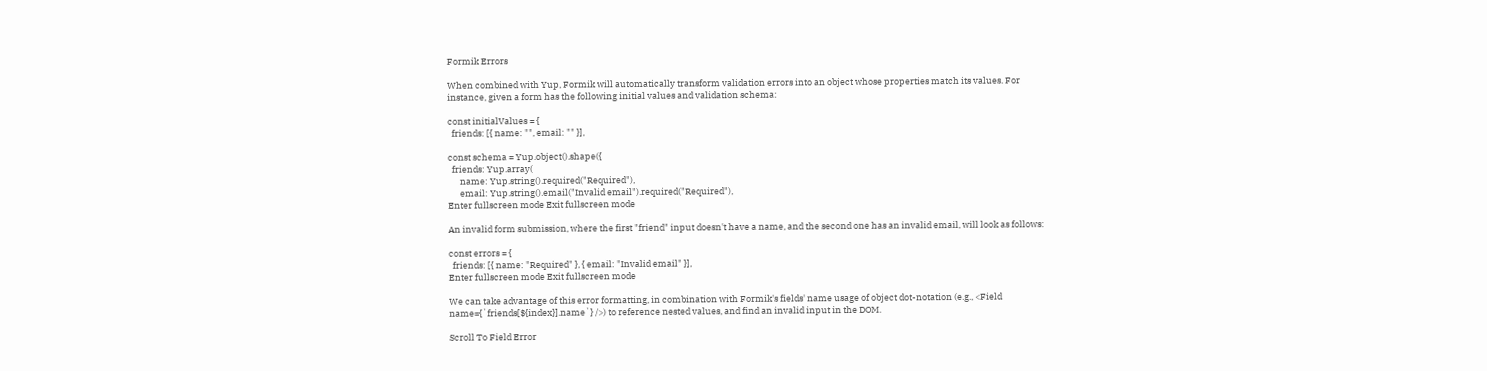Formik Errors

When combined with Yup, Formik will automatically transform validation errors into an object whose properties match its values. For instance, given a form has the following initial values and validation schema:

const initialValues = {
  friends: [{ name: "", email: "" }],

const schema = Yup.object().shape({
  friends: Yup.array(
      name: Yup.string().required("Required"),
      email: Yup.string().email("Invalid email").required("Required"),
Enter fullscreen mode Exit fullscreen mode

An invalid form submission, where the first "friend" input doesn't have a name, and the second one has an invalid email, will look as follows:

const errors = {
  friends: [{ name: "Required" }, { email: "Invalid email" }],
Enter fullscreen mode Exit fullscreen mode

We can take advantage of this error formatting, in combination with Formik's fields' name usage of object dot-notation (e.g., <Field name={`friends[${index}].name`} />) to reference nested values, and find an invalid input in the DOM.

Scroll To Field Error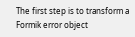The first step is to transform a Formik error object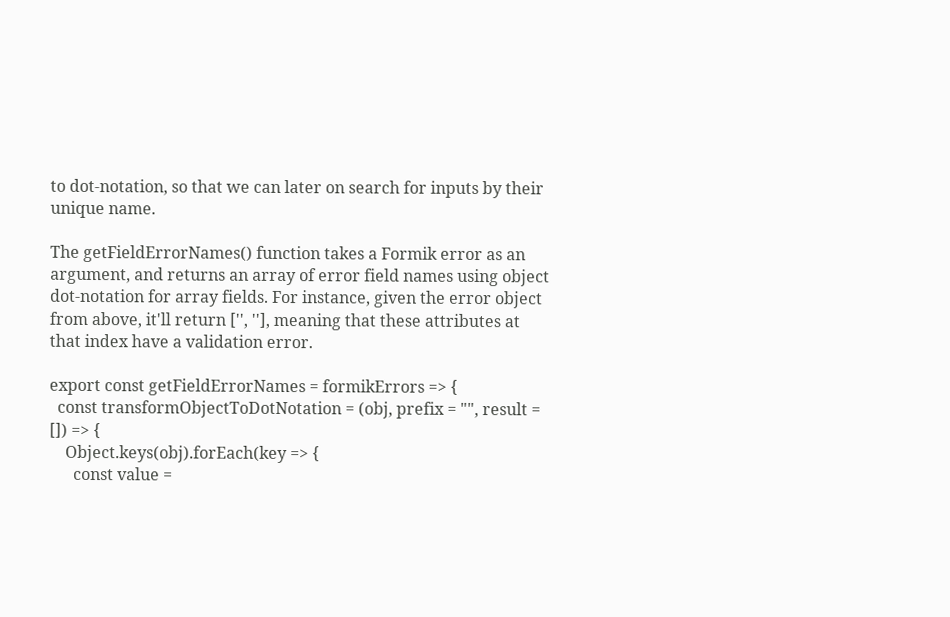to dot-notation, so that we can later on search for inputs by their unique name.

The getFieldErrorNames() function takes a Formik error as an argument, and returns an array of error field names using object dot-notation for array fields. For instance, given the error object from above, it'll return ['', ''], meaning that these attributes at that index have a validation error.

export const getFieldErrorNames = formikErrors => {
  const transformObjectToDotNotation = (obj, prefix = "", result = []) => {
    Object.keys(obj).forEach(key => {
      const value =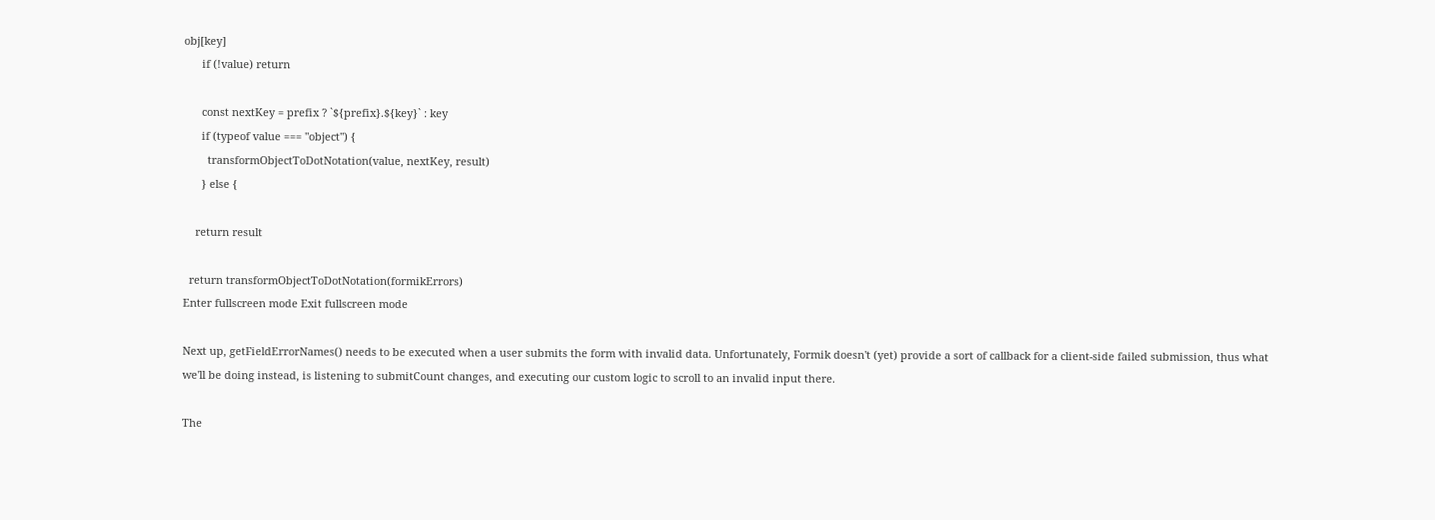obj[key]
      if (!value) return

      const nextKey = prefix ? `${prefix}.${key}` : key
      if (typeof value === "object") {
        transformObjectToDotNotation(value, nextKey, result)
      } else {

    return result

  return transformObjectToDotNotation(formikErrors)
Enter fullscreen mode Exit fullscreen mode

Next up, getFieldErrorNames() needs to be executed when a user submits the form with invalid data. Unfortunately, Formik doesn't (yet) provide a sort of callback for a client-side failed submission, thus what we'll be doing instead, is listening to submitCount changes, and executing our custom logic to scroll to an invalid input there.

The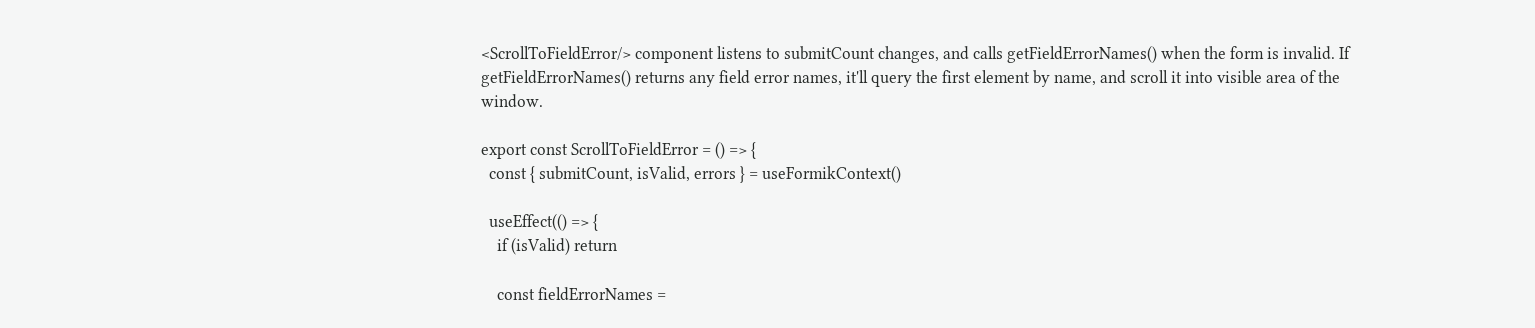<ScrollToFieldError/> component listens to submitCount changes, and calls getFieldErrorNames() when the form is invalid. If getFieldErrorNames() returns any field error names, it'll query the first element by name, and scroll it into visible area of the window.

export const ScrollToFieldError = () => {
  const { submitCount, isValid, errors } = useFormikContext()

  useEffect(() => {
    if (isValid) return

    const fieldErrorNames =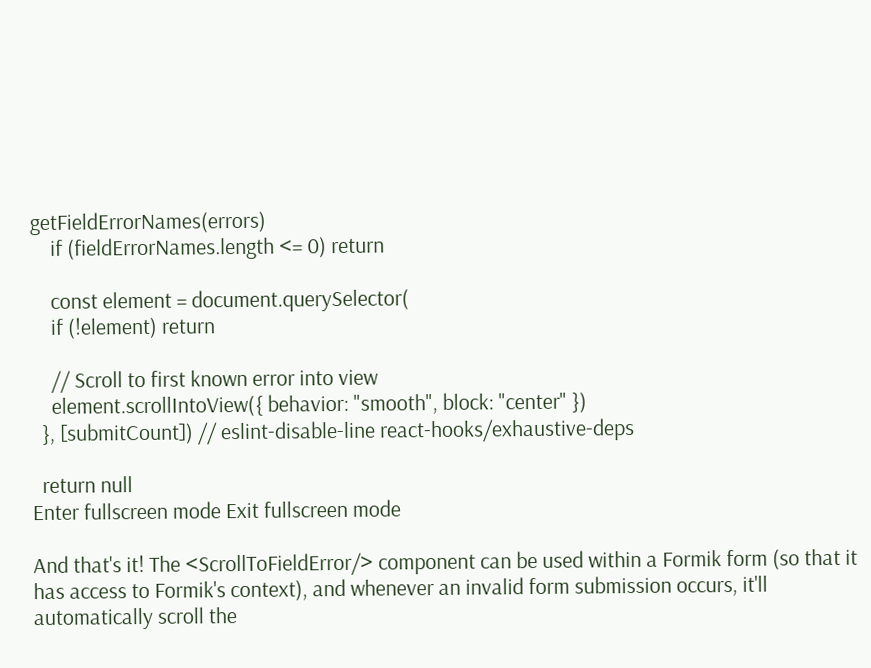getFieldErrorNames(errors)
    if (fieldErrorNames.length <= 0) return

    const element = document.querySelector(
    if (!element) return

    // Scroll to first known error into view
    element.scrollIntoView({ behavior: "smooth", block: "center" })
  }, [submitCount]) // eslint-disable-line react-hooks/exhaustive-deps

  return null
Enter fullscreen mode Exit fullscreen mode

And that's it! The <ScrollToFieldError/> component can be used within a Formik form (so that it has access to Formik's context), and whenever an invalid form submission occurs, it'll automatically scroll the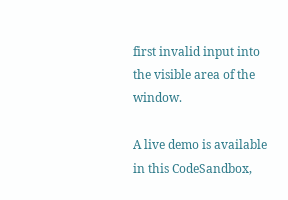first invalid input into the visible area of the window.

A live demo is available in this CodeSandbox,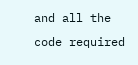and all the code required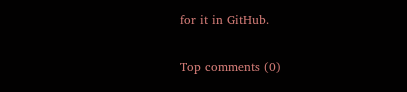for it in GitHub.

Top comments (0)